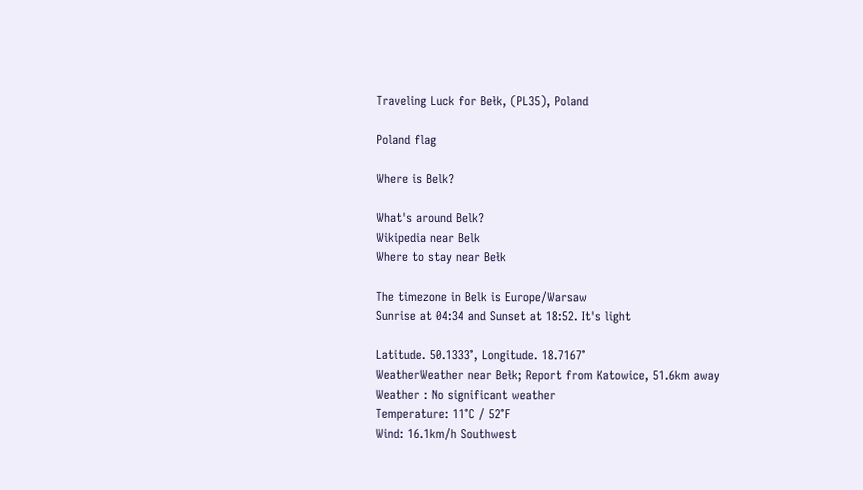Traveling Luck for Bełk, (PL35), Poland

Poland flag

Where is Belk?

What's around Belk?
Wikipedia near Belk
Where to stay near Bełk

The timezone in Belk is Europe/Warsaw
Sunrise at 04:34 and Sunset at 18:52. It's light

Latitude. 50.1333°, Longitude. 18.7167°
WeatherWeather near Bełk; Report from Katowice, 51.6km away
Weather : No significant weather
Temperature: 11°C / 52°F
Wind: 16.1km/h Southwest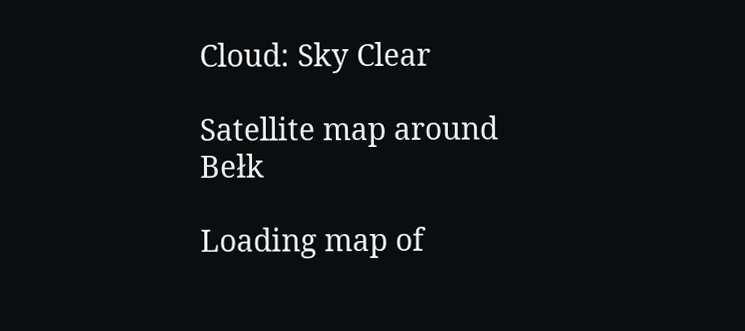Cloud: Sky Clear

Satellite map around Bełk

Loading map of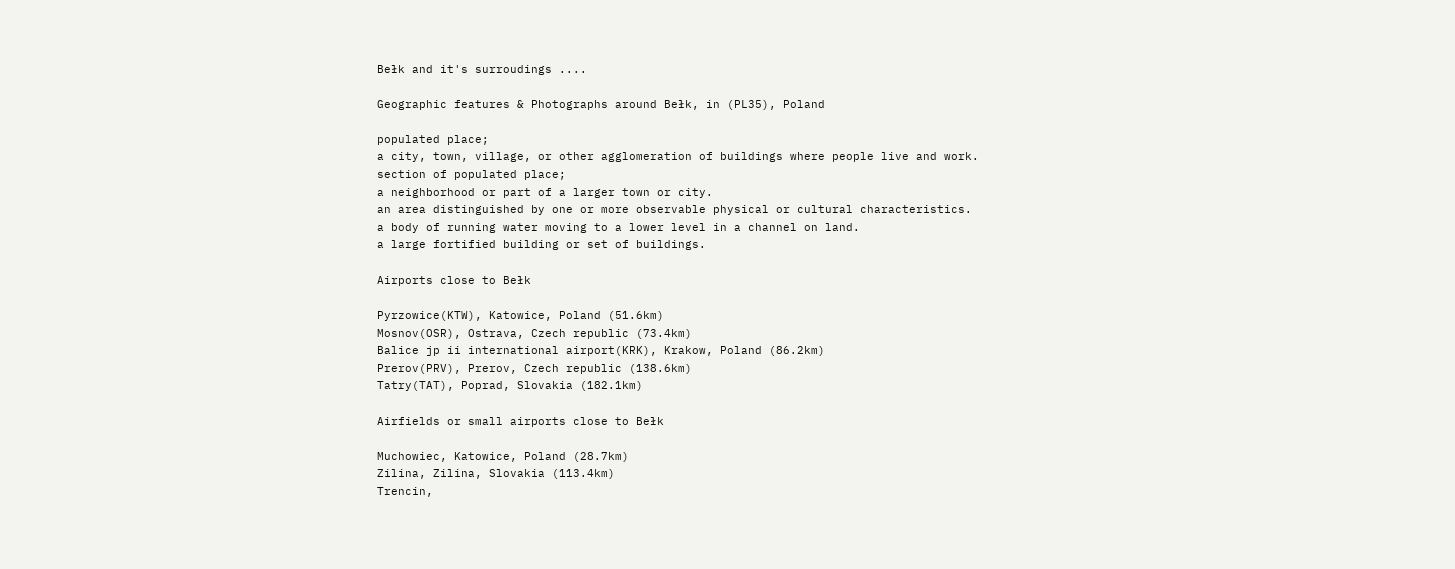Bełk and it's surroudings ....

Geographic features & Photographs around Bełk, in (PL35), Poland

populated place;
a city, town, village, or other agglomeration of buildings where people live and work.
section of populated place;
a neighborhood or part of a larger town or city.
an area distinguished by one or more observable physical or cultural characteristics.
a body of running water moving to a lower level in a channel on land.
a large fortified building or set of buildings.

Airports close to Bełk

Pyrzowice(KTW), Katowice, Poland (51.6km)
Mosnov(OSR), Ostrava, Czech republic (73.4km)
Balice jp ii international airport(KRK), Krakow, Poland (86.2km)
Prerov(PRV), Prerov, Czech republic (138.6km)
Tatry(TAT), Poprad, Slovakia (182.1km)

Airfields or small airports close to Bełk

Muchowiec, Katowice, Poland (28.7km)
Zilina, Zilina, Slovakia (113.4km)
Trencin,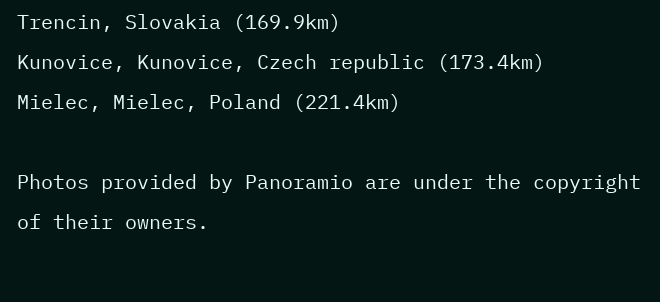Trencin, Slovakia (169.9km)
Kunovice, Kunovice, Czech republic (173.4km)
Mielec, Mielec, Poland (221.4km)

Photos provided by Panoramio are under the copyright of their owners.